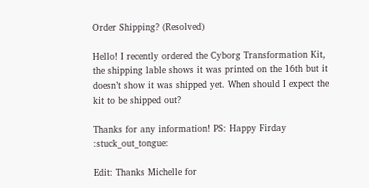Order Shipping? (Resolved)

Hello! I recently ordered the Cyborg Transformation Kit, the shipping lable shows it was printed on the 16th but it doesn’t show it was shipped yet. When should I expect the kit to be shipped out?

Thanks for any information! PS: Happy Firday :stuck_out_tongue:

Edit: Thanks Michelle for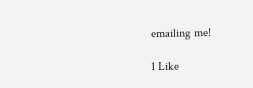emailing me!

1 Like